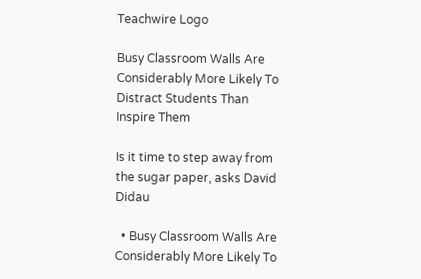Teachwire Logo

Busy Classroom Walls Are Considerably More Likely To Distract Students Than Inspire Them

Is it time to step away from the sugar paper, asks David Didau

  • Busy Classroom Walls Are Considerably More Likely To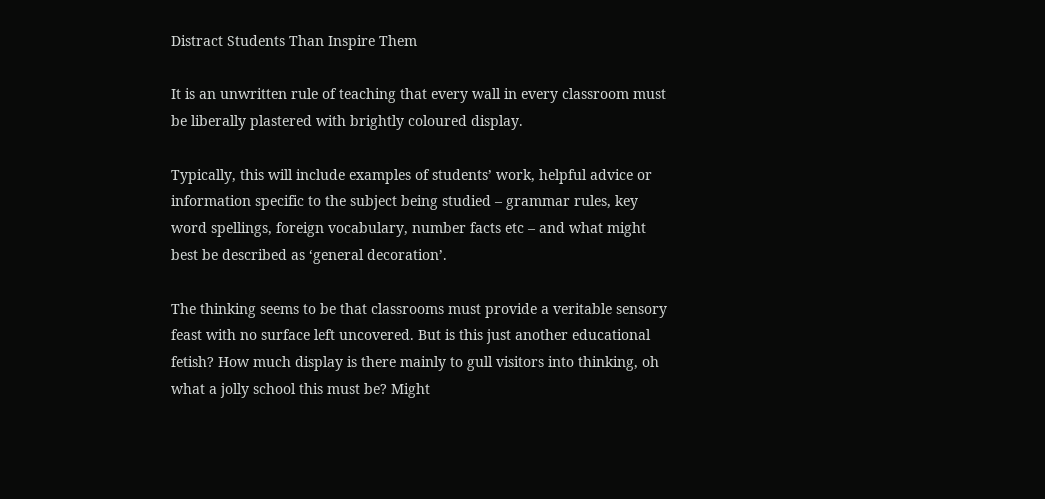Distract Students Than Inspire Them

It is an unwritten rule of teaching that every wall in every classroom must be liberally plastered with brightly coloured display.

Typically, this will include examples of students’ work, helpful advice or information specific to the subject being studied – grammar rules, key word spellings, foreign vocabulary, number facts etc – and what might best be described as ‘general decoration’.

The thinking seems to be that classrooms must provide a veritable sensory feast with no surface left uncovered. But is this just another educational fetish? How much display is there mainly to gull visitors into thinking, oh what a jolly school this must be? Might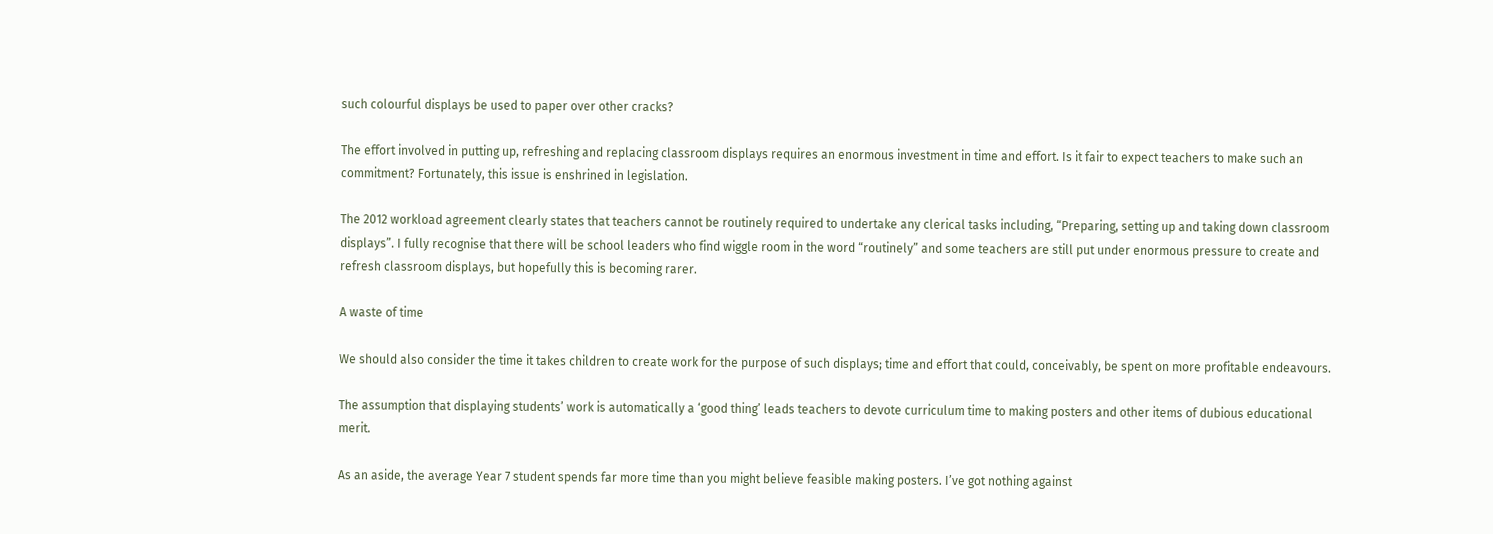such colourful displays be used to paper over other cracks?

The effort involved in putting up, refreshing and replacing classroom displays requires an enormous investment in time and effort. Is it fair to expect teachers to make such an commitment? Fortunately, this issue is enshrined in legislation.

The 2012 workload agreement clearly states that teachers cannot be routinely required to undertake any clerical tasks including, “Preparing, setting up and taking down classroom displays”. I fully recognise that there will be school leaders who find wiggle room in the word “routinely” and some teachers are still put under enormous pressure to create and refresh classroom displays, but hopefully this is becoming rarer.

A waste of time

We should also consider the time it takes children to create work for the purpose of such displays; time and effort that could, conceivably, be spent on more profitable endeavours.

The assumption that displaying students’ work is automatically a ‘good thing’ leads teachers to devote curriculum time to making posters and other items of dubious educational merit.

As an aside, the average Year 7 student spends far more time than you might believe feasible making posters. I’ve got nothing against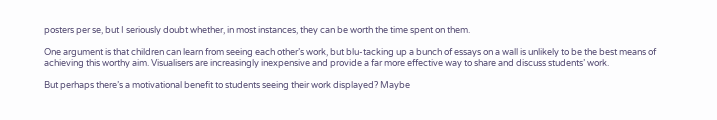posters per se, but I seriously doubt whether, in most instances, they can be worth the time spent on them.

One argument is that children can learn from seeing each other’s work, but blu-tacking up a bunch of essays on a wall is unlikely to be the best means of achieving this worthy aim. Visualisers are increasingly inexpensive and provide a far more effective way to share and discuss students’ work.

But perhaps there’s a motivational benefit to students seeing their work displayed? Maybe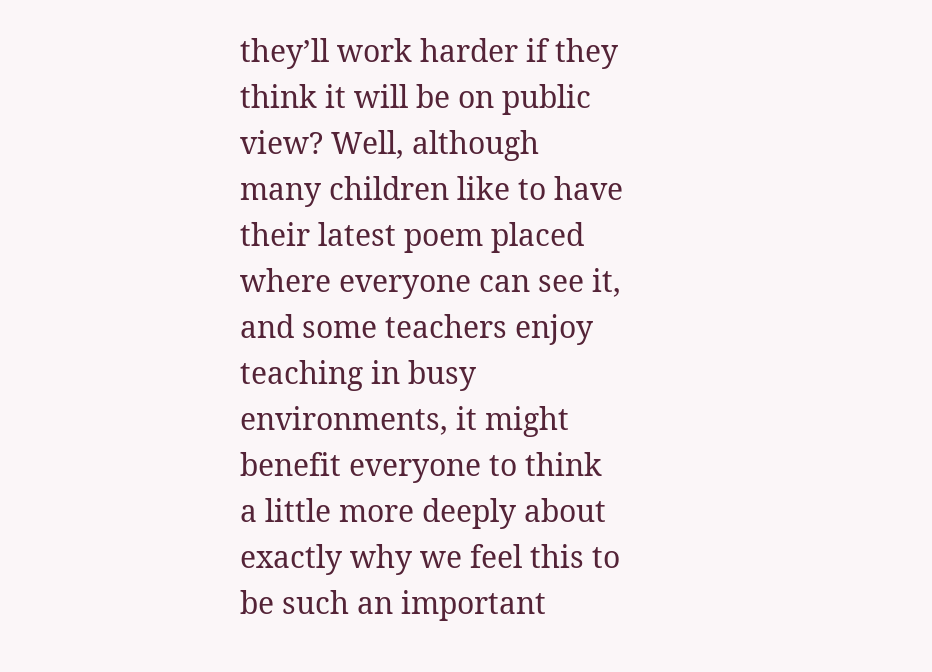they’ll work harder if they think it will be on public view? Well, although many children like to have their latest poem placed where everyone can see it, and some teachers enjoy teaching in busy environments, it might benefit everyone to think a little more deeply about exactly why we feel this to be such an important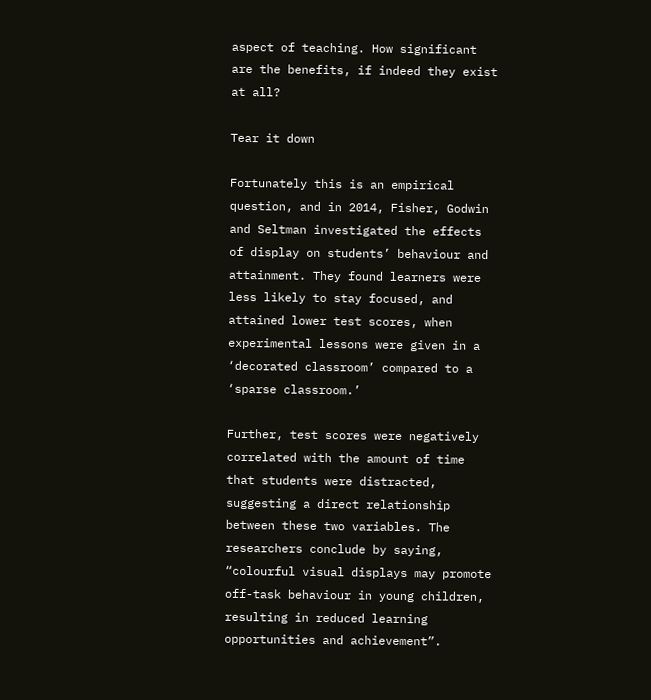aspect of teaching. How significant are the benefits, if indeed they exist at all?

Tear it down

Fortunately this is an empirical question, and in 2014, Fisher, Godwin and Seltman investigated the effects of display on students’ behaviour and attainment. They found learners were less likely to stay focused, and attained lower test scores, when experimental lessons were given in a ‘decorated classroom’ compared to a ‘sparse classroom.’

Further, test scores were negatively correlated with the amount of time that students were distracted, suggesting a direct relationship between these two variables. The researchers conclude by saying, “colourful visual displays may promote off-task behaviour in young children, resulting in reduced learning opportunities and achievement”.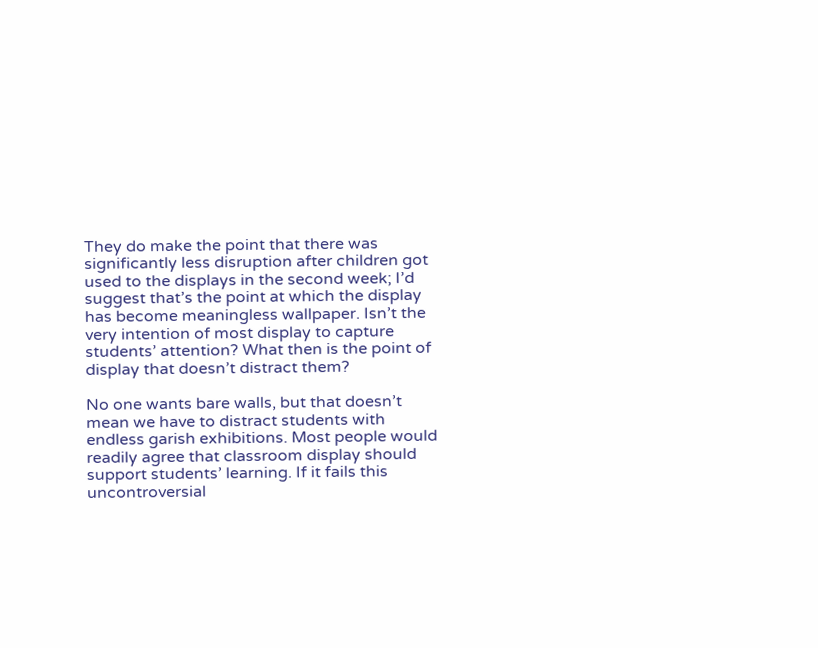They do make the point that there was significantly less disruption after children got used to the displays in the second week; I’d suggest that’s the point at which the display has become meaningless wallpaper. Isn’t the very intention of most display to capture students’ attention? What then is the point of display that doesn’t distract them?

No one wants bare walls, but that doesn’t mean we have to distract students with endless garish exhibitions. Most people would readily agree that classroom display should support students’ learning. If it fails this uncontroversial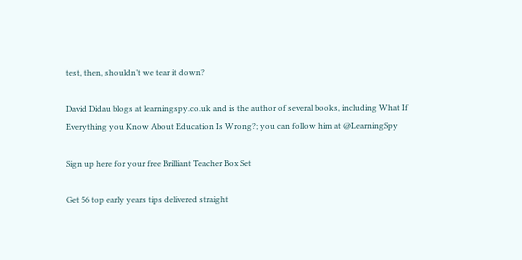test, then, shouldn’t we tear it down?

David Didau blogs at learningspy.co.uk and is the author of several books, including What If Everything you Know About Education Is Wrong?; you can follow him at @LearningSpy

Sign up here for your free Brilliant Teacher Box Set

Get 56 top early years tips delivered straight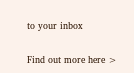to your inbox

Find out more here >